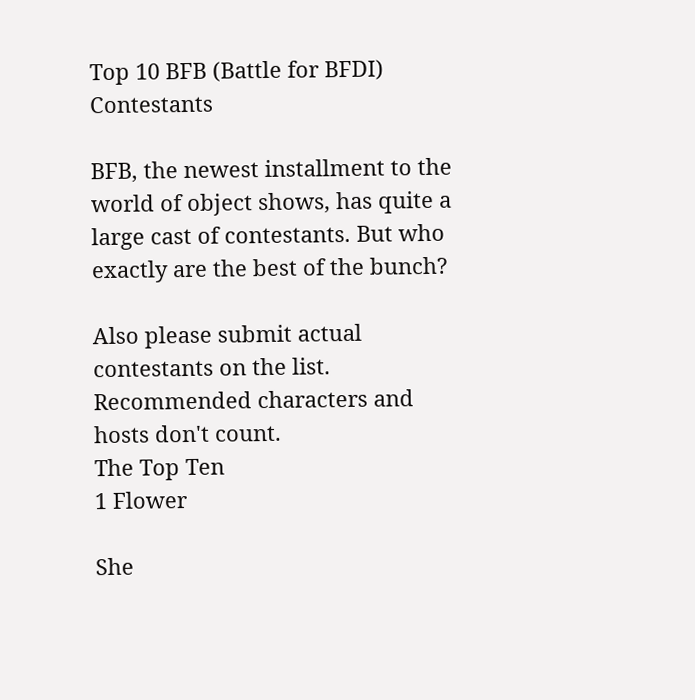Top 10 BFB (Battle for BFDI) Contestants

BFB, the newest installment to the world of object shows, has quite a large cast of contestants. But who exactly are the best of the bunch?

Also please submit actual contestants on the list. Recommended characters and hosts don't count.
The Top Ten
1 Flower

She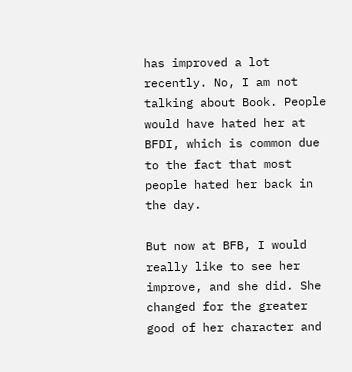has improved a lot recently. No, I am not talking about Book. People would have hated her at BFDI, which is common due to the fact that most people hated her back in the day.

But now at BFB, I would really like to see her improve, and she did. She changed for the greater good of her character and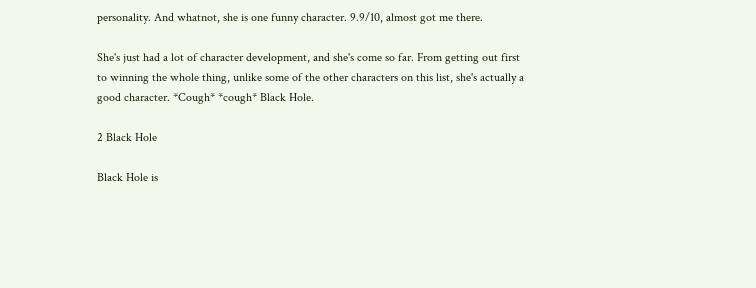personality. And whatnot, she is one funny character. 9.9/10, almost got me there.

She's just had a lot of character development, and she's come so far. From getting out first to winning the whole thing, unlike some of the other characters on this list, she's actually a good character. *Cough* *cough* Black Hole.

2 Black Hole

Black Hole is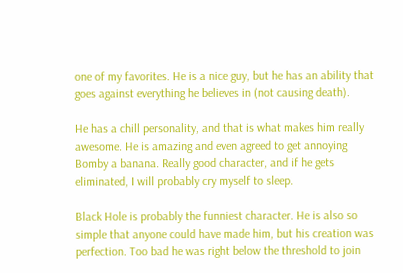one of my favorites. He is a nice guy, but he has an ability that goes against everything he believes in (not causing death).

He has a chill personality, and that is what makes him really awesome. He is amazing and even agreed to get annoying Bomby a banana. Really good character, and if he gets eliminated, I will probably cry myself to sleep.

Black Hole is probably the funniest character. He is also so simple that anyone could have made him, but his creation was perfection. Too bad he was right below the threshold to join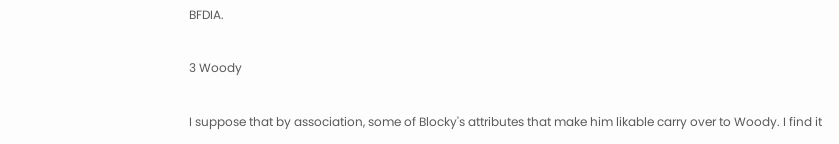BFDIA.

3 Woody

I suppose that by association, some of Blocky's attributes that make him likable carry over to Woody. I find it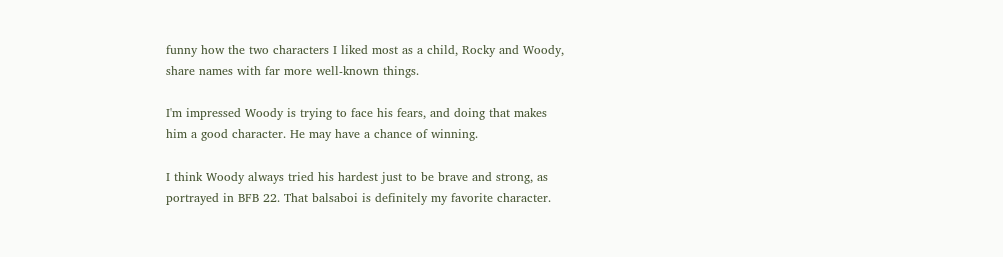funny how the two characters I liked most as a child, Rocky and Woody, share names with far more well-known things.

I'm impressed Woody is trying to face his fears, and doing that makes him a good character. He may have a chance of winning.

I think Woody always tried his hardest just to be brave and strong, as portrayed in BFB 22. That balsaboi is definitely my favorite character.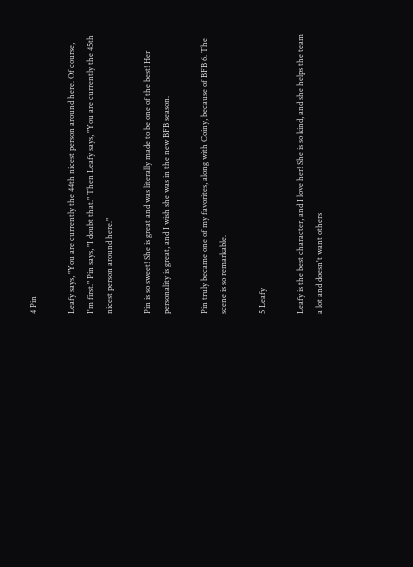4 Pin

Leafy says, "You are currently the 44th nicest person around here. Of course, I'm first." Pin says, "I doubt that." Then Leafy says, "You are currently the 45th nicest person around here."

Pin is so sweet! She is great and was literally made to be one of the best! Her personality is great, and I wish she was in the new BFB season.

Pin truly became one of my favorites, along with Coiny, because of BFB 6. The scene is so remarkable.

5 Leafy

Leafy is the best character, and I love her! She is so kind, and she helps the team a lot and doesn't want others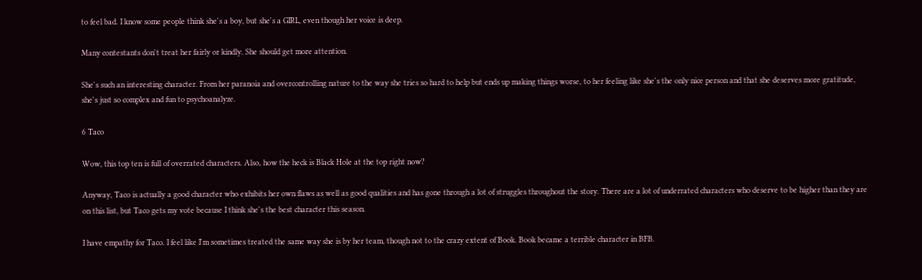to feel bad. I know some people think she's a boy, but she's a GIRL, even though her voice is deep.

Many contestants don't treat her fairly or kindly. She should get more attention.

She's such an interesting character. From her paranoia and overcontrolling nature to the way she tries so hard to help but ends up making things worse, to her feeling like she's the only nice person and that she deserves more gratitude, she's just so complex and fun to psychoanalyze.

6 Taco

Wow, this top ten is full of overrated characters. Also, how the heck is Black Hole at the top right now?

Anyway, Taco is actually a good character who exhibits her own flaws as well as good qualities and has gone through a lot of struggles throughout the story. There are a lot of underrated characters who deserve to be higher than they are on this list, but Taco gets my vote because I think she's the best character this season.

I have empathy for Taco. I feel like I'm sometimes treated the same way she is by her team, though not to the crazy extent of Book. Book became a terrible character in BFB.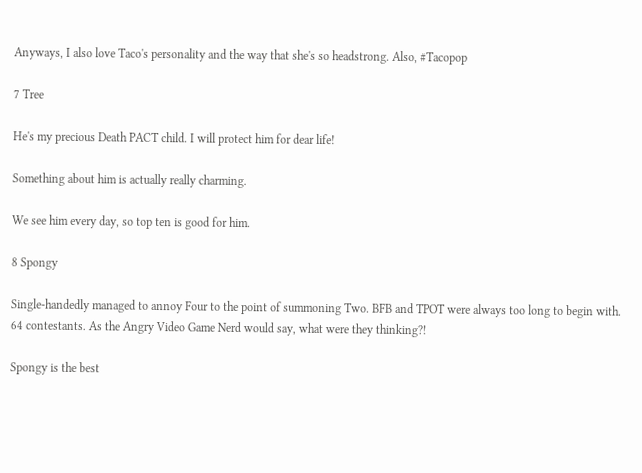Anyways, I also love Taco's personality and the way that she's so headstrong. Also, #Tacopop

7 Tree

He's my precious Death PACT child. I will protect him for dear life!

Something about him is actually really charming.

We see him every day, so top ten is good for him.

8 Spongy

Single-handedly managed to annoy Four to the point of summoning Two. BFB and TPOT were always too long to begin with. 64 contestants. As the Angry Video Game Nerd would say, what were they thinking?!

Spongy is the best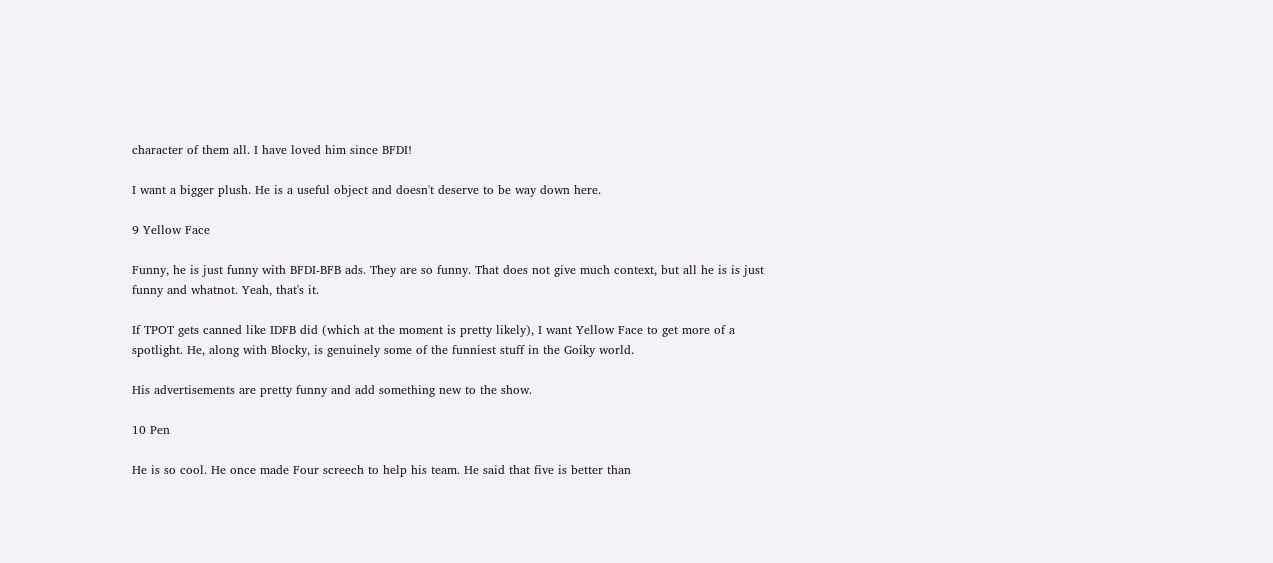character of them all. I have loved him since BFDI!

I want a bigger plush. He is a useful object and doesn't deserve to be way down here.

9 Yellow Face

Funny, he is just funny with BFDI-BFB ads. They are so funny. That does not give much context, but all he is is just funny and whatnot. Yeah, that's it.

If TPOT gets canned like IDFB did (which at the moment is pretty likely), I want Yellow Face to get more of a spotlight. He, along with Blocky, is genuinely some of the funniest stuff in the Goiky world.

His advertisements are pretty funny and add something new to the show.

10 Pen

He is so cool. He once made Four screech to help his team. He said that five is better than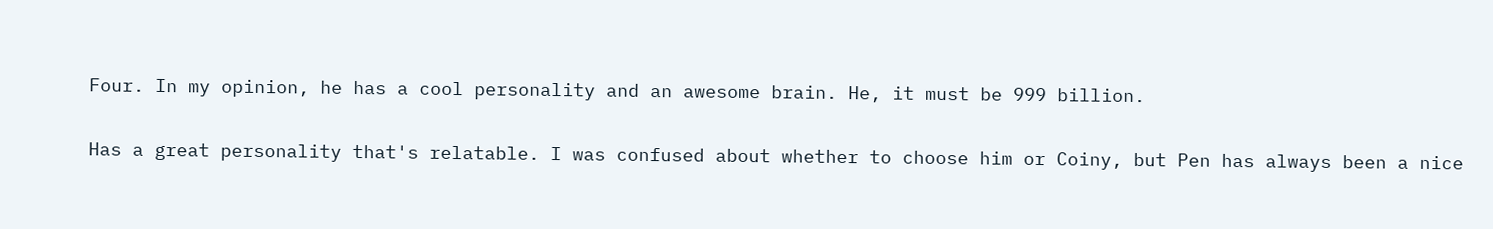Four. In my opinion, he has a cool personality and an awesome brain. He, it must be 999 billion.

Has a great personality that's relatable. I was confused about whether to choose him or Coiny, but Pen has always been a nice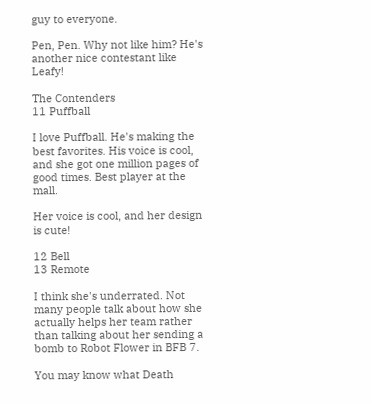guy to everyone.

Pen, Pen. Why not like him? He's another nice contestant like Leafy!

The Contenders
11 Puffball

I love Puffball. He's making the best favorites. His voice is cool, and she got one million pages of good times. Best player at the mall.

Her voice is cool, and her design is cute!

12 Bell
13 Remote

I think she's underrated. Not many people talk about how she actually helps her team rather than talking about her sending a bomb to Robot Flower in BFB 7.

You may know what Death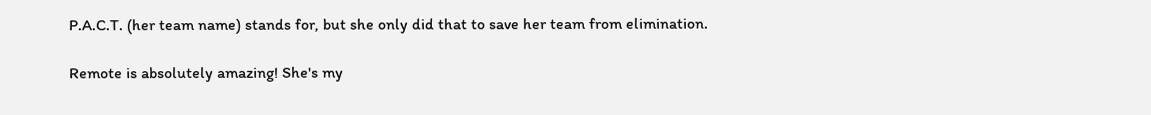P.A.C.T. (her team name) stands for, but she only did that to save her team from elimination.

Remote is absolutely amazing! She's my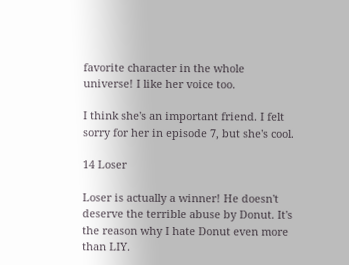favorite character in the whole universe! I like her voice too.

I think she's an important friend. I felt sorry for her in episode 7, but she's cool.

14 Loser

Loser is actually a winner! He doesn't deserve the terrible abuse by Donut. It's the reason why I hate Donut even more than LIY.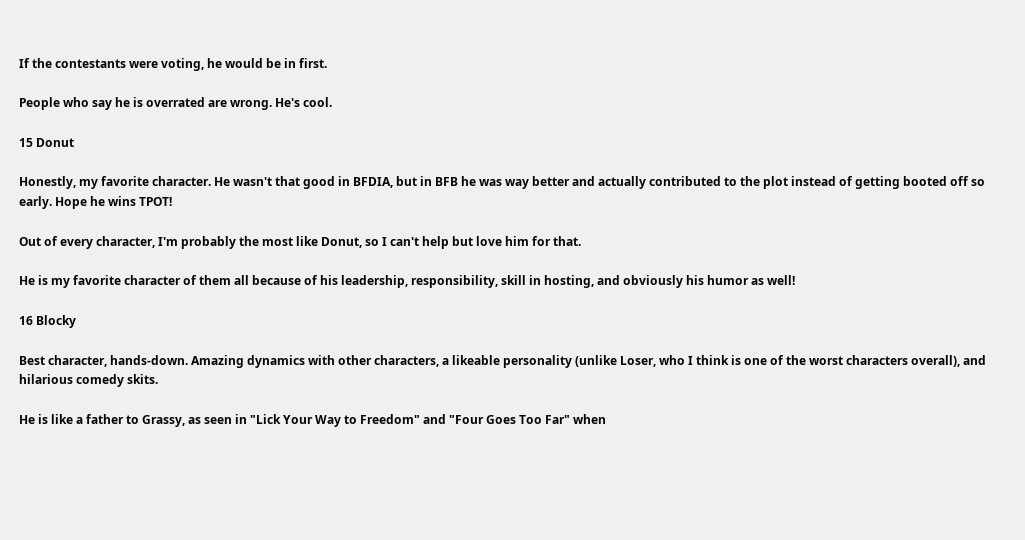If the contestants were voting, he would be in first.

People who say he is overrated are wrong. He's cool.

15 Donut

Honestly, my favorite character. He wasn't that good in BFDIA, but in BFB he was way better and actually contributed to the plot instead of getting booted off so early. Hope he wins TPOT!

Out of every character, I'm probably the most like Donut, so I can't help but love him for that.

He is my favorite character of them all because of his leadership, responsibility, skill in hosting, and obviously his humor as well!

16 Blocky

Best character, hands-down. Amazing dynamics with other characters, a likeable personality (unlike Loser, who I think is one of the worst characters overall), and hilarious comedy skits.

He is like a father to Grassy, as seen in "Lick Your Way to Freedom" and "Four Goes Too Far" when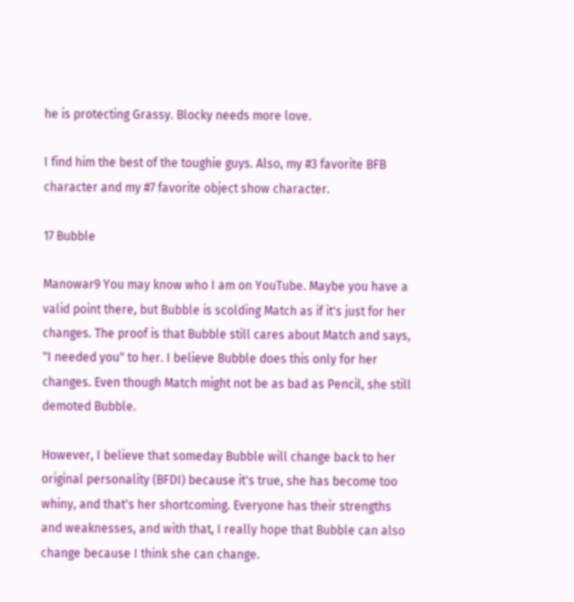he is protecting Grassy. Blocky needs more love.

I find him the best of the toughie guys. Also, my #3 favorite BFB character and my #7 favorite object show character.

17 Bubble

Manowar9 You may know who I am on YouTube. Maybe you have a valid point there, but Bubble is scolding Match as if it's just for her changes. The proof is that Bubble still cares about Match and says, "I needed you" to her. I believe Bubble does this only for her changes. Even though Match might not be as bad as Pencil, she still demoted Bubble.

However, I believe that someday Bubble will change back to her original personality (BFDI) because it's true, she has become too whiny, and that's her shortcoming. Everyone has their strengths and weaknesses, and with that, I really hope that Bubble can also change because I think she can change.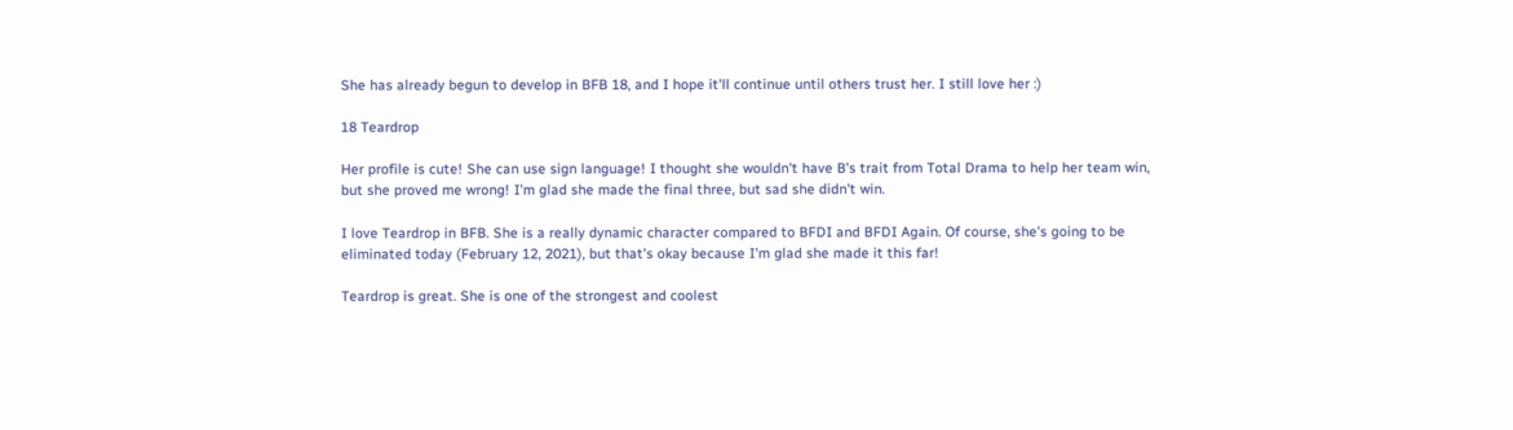She has already begun to develop in BFB 18, and I hope it'll continue until others trust her. I still love her :)

18 Teardrop

Her profile is cute! She can use sign language! I thought she wouldn't have B's trait from Total Drama to help her team win, but she proved me wrong! I'm glad she made the final three, but sad she didn't win.

I love Teardrop in BFB. She is a really dynamic character compared to BFDI and BFDI Again. Of course, she's going to be eliminated today (February 12, 2021), but that's okay because I'm glad she made it this far!

Teardrop is great. She is one of the strongest and coolest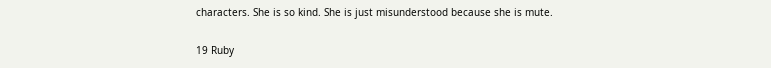characters. She is so kind. She is just misunderstood because she is mute.

19 Ruby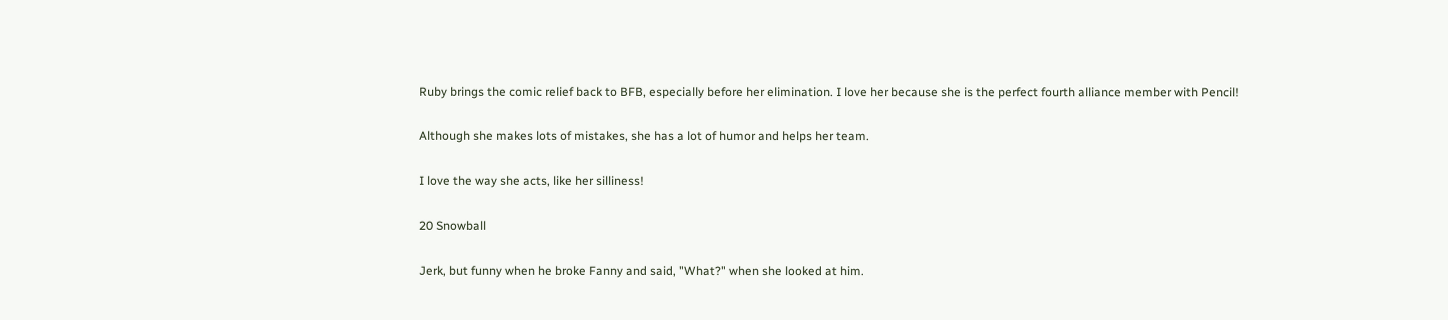Ruby brings the comic relief back to BFB, especially before her elimination. I love her because she is the perfect fourth alliance member with Pencil!

Although she makes lots of mistakes, she has a lot of humor and helps her team.

I love the way she acts, like her silliness!

20 Snowball

Jerk, but funny when he broke Fanny and said, "What?" when she looked at him.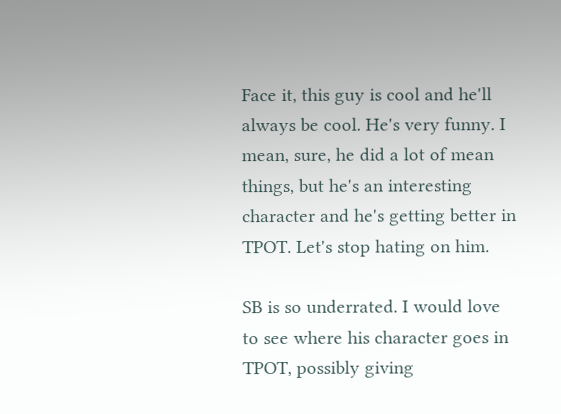Face it, this guy is cool and he'll always be cool. He's very funny. I mean, sure, he did a lot of mean things, but he's an interesting character and he's getting better in TPOT. Let's stop hating on him.

SB is so underrated. I would love to see where his character goes in TPOT, possibly giving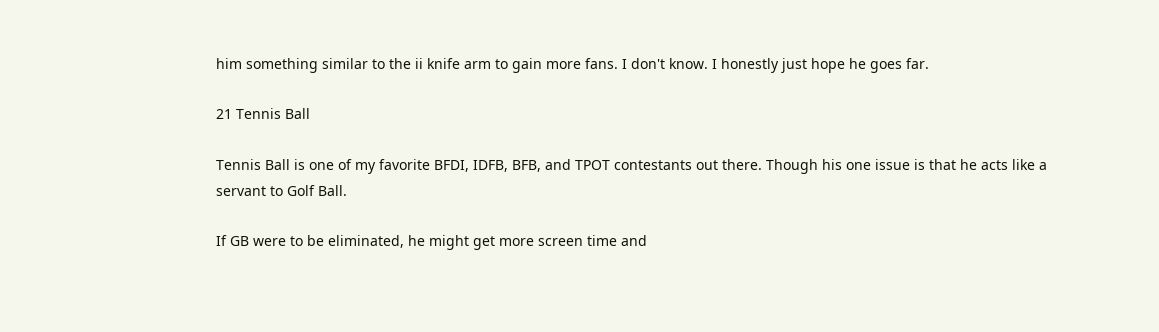him something similar to the ii knife arm to gain more fans. I don't know. I honestly just hope he goes far.

21 Tennis Ball

Tennis Ball is one of my favorite BFDI, IDFB, BFB, and TPOT contestants out there. Though his one issue is that he acts like a servant to Golf Ball.

If GB were to be eliminated, he might get more screen time and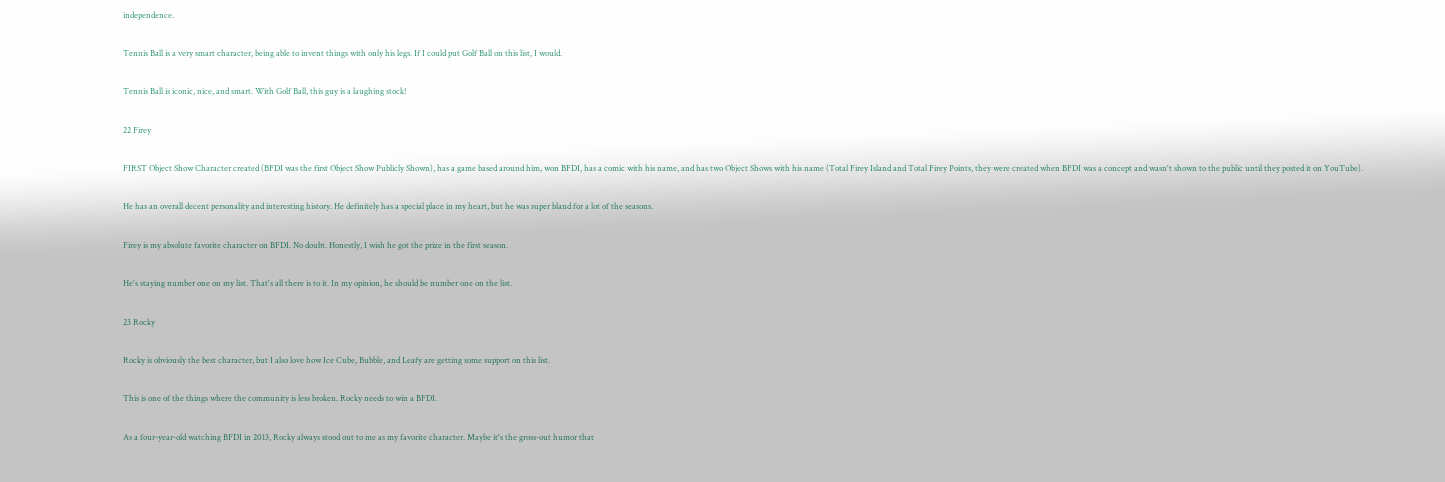independence.

Tennis Ball is a very smart character, being able to invent things with only his legs. If I could put Golf Ball on this list, I would.

Tennis Ball is iconic, nice, and smart. With Golf Ball, this guy is a laughing stock!

22 Firey

FIRST Object Show Character created (BFDI was the first Object Show Publicly Shown), has a game based around him, won BFDI, has a comic with his name, and has two Object Shows with his name (Total Firey Island and Total Firey Points, they were created when BFDI was a concept and wasn't shown to the public until they posted it on YouTube).

He has an overall decent personality and interesting history. He definitely has a special place in my heart, but he was super bland for a lot of the seasons.

Firey is my absolute favorite character on BFDI. No doubt. Honestly, I wish he got the prize in the first season.

He's staying number one on my list. That's all there is to it. In my opinion, he should be number one on the list.

23 Rocky

Rocky is obviously the best character, but I also love how Ice Cube, Bubble, and Leafy are getting some support on this list.

This is one of the things where the community is less broken. Rocky needs to win a BFDI.

As a four-year-old watching BFDI in 2013, Rocky always stood out to me as my favorite character. Maybe it's the gross-out humor that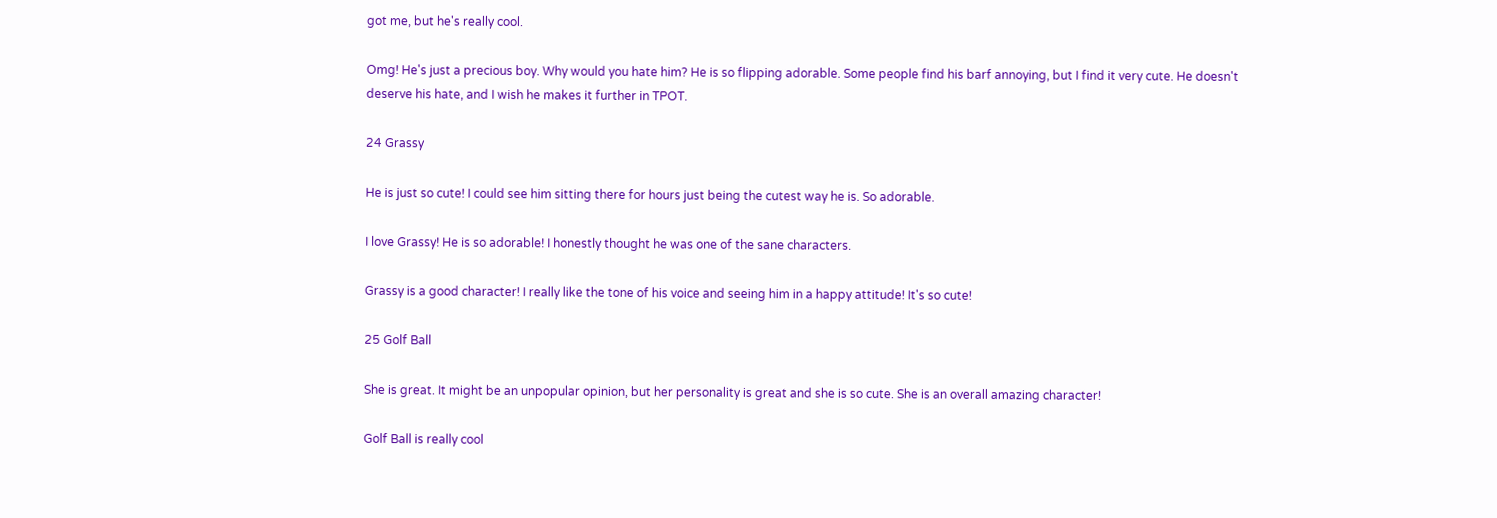got me, but he's really cool.

Omg! He's just a precious boy. Why would you hate him? He is so flipping adorable. Some people find his barf annoying, but I find it very cute. He doesn't deserve his hate, and I wish he makes it further in TPOT.

24 Grassy

He is just so cute! I could see him sitting there for hours just being the cutest way he is. So adorable.

I love Grassy! He is so adorable! I honestly thought he was one of the sane characters.

Grassy is a good character! I really like the tone of his voice and seeing him in a happy attitude! It's so cute!

25 Golf Ball

She is great. It might be an unpopular opinion, but her personality is great and she is so cute. She is an overall amazing character!

Golf Ball is really cool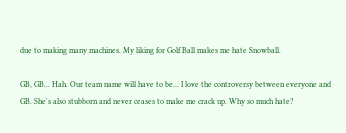due to making many machines. My liking for Golf Ball makes me hate Snowball.

GB, GB... Hah. Our team name will have to be... I love the controversy between everyone and GB. She's also stubborn and never ceases to make me crack up. Why so much hate?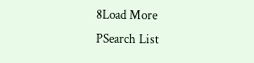8Load More
PSearch List